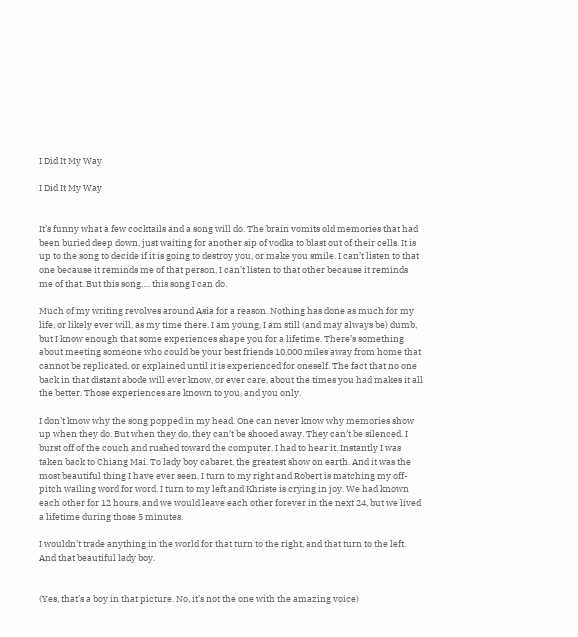I Did It My Way

I Did It My Way


It’s funny what a few cocktails and a song will do. The brain vomits old memories that had been buried deep down, just waiting for another sip of vodka to blast out of their cells. It is up to the song to decide if it is going to destroy you, or make you smile. I can’t listen to that one because it reminds me of that person, I can’t listen to that other because it reminds me of that. But this song…. this song I can do.

Much of my writing revolves around Asia for a reason. Nothing has done as much for my life, or likely ever will, as my time there. I am young, I am still (and may always be) dumb, but I know enough that some experiences shape you for a lifetime. There’s something about meeting someone who could be your best friends 10,000 miles away from home that cannot be replicated, or explained until it is experienced for oneself. The fact that no one back in that distant abode will ever know, or ever care, about the times you had makes it all the better. Those experiences are known to you, and you only.

I don’t know why the song popped in my head. One can never know why memories show up when they do. But when they do, they can’t be shooed away. They can’t be silenced. I burst off of the couch and rushed toward the computer. I had to hear it. Instantly I was taken back to Chiang Mai. To lady boy cabaret, the greatest show on earth. And it was the most beautiful thing I have ever seen. I turn to my right and Robert is matching my off-pitch wailing word for word. I turn to my left and Khriste is crying in joy. We had known each other for 12 hours, and we would leave each other forever in the next 24, but we lived a lifetime during those 5 minutes.

I wouldn’t trade anything in the world for that turn to the right, and that turn to the left. And that beautiful lady boy.


(Yes, that’s a boy in that picture. No, it’s not the one with the amazing voice)